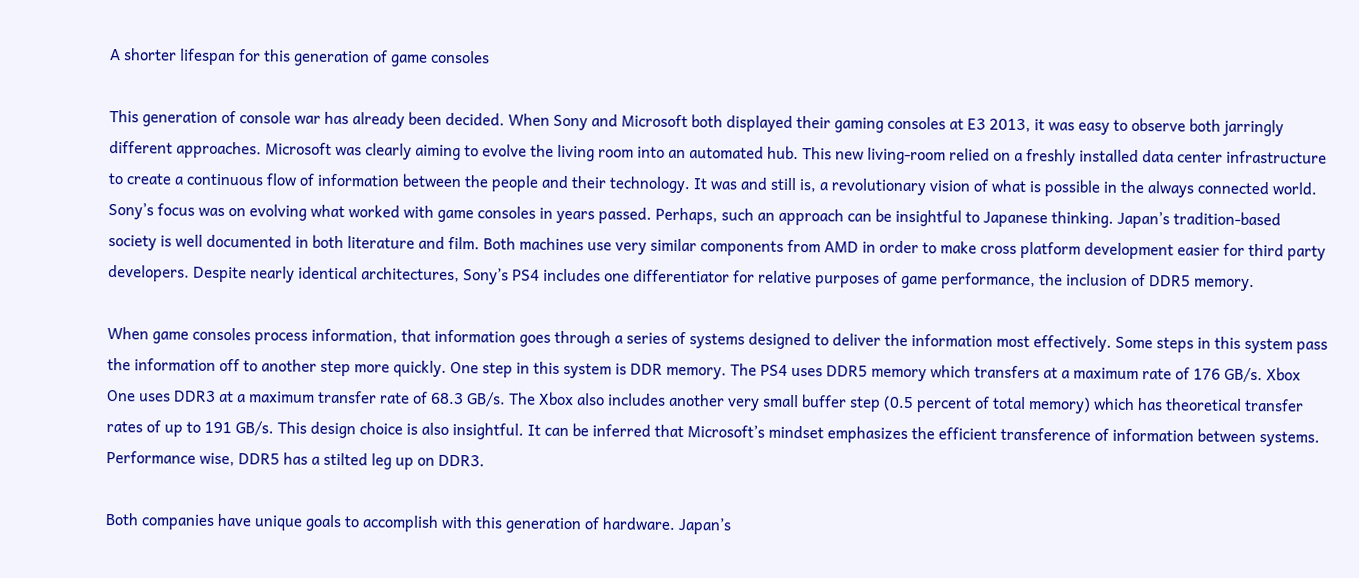A shorter lifespan for this generation of game consoles

This generation of console war has already been decided. When Sony and Microsoft both displayed their gaming consoles at E3 2013, it was easy to observe both jarringly different approaches. Microsoft was clearly aiming to evolve the living room into an automated hub. This new living-room relied on a freshly installed data center infrastructure to create a continuous flow of information between the people and their technology. It was and still is, a revolutionary vision of what is possible in the always connected world. Sony’s focus was on evolving what worked with game consoles in years passed. Perhaps, such an approach can be insightful to Japanese thinking. Japan’s tradition-based society is well documented in both literature and film. Both machines use very similar components from AMD in order to make cross platform development easier for third party developers. Despite nearly identical architectures, Sony’s PS4 includes one differentiator for relative purposes of game performance, the inclusion of DDR5 memory.

When game consoles process information, that information goes through a series of systems designed to deliver the information most effectively. Some steps in this system pass the information off to another step more quickly. One step in this system is DDR memory. The PS4 uses DDR5 memory which transfers at a maximum rate of 176 GB/s. Xbox One uses DDR3 at a maximum transfer rate of 68.3 GB/s. The Xbox also includes another very small buffer step (0.5 percent of total memory) which has theoretical transfer rates of up to 191 GB/s. This design choice is also insightful. It can be inferred that Microsoft’s mindset emphasizes the efficient transference of information between systems. Performance wise, DDR5 has a stilted leg up on DDR3.

Both companies have unique goals to accomplish with this generation of hardware. Japan’s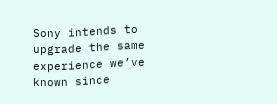Sony intends to upgrade the same experience we’ve known since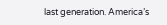last generation. America’s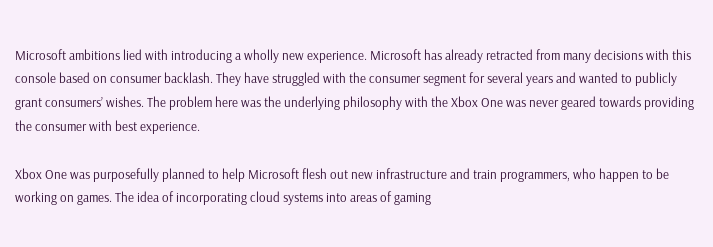Microsoft ambitions lied with introducing a wholly new experience. Microsoft has already retracted from many decisions with this console based on consumer backlash. They have struggled with the consumer segment for several years and wanted to publicly grant consumers’ wishes. The problem here was the underlying philosophy with the Xbox One was never geared towards providing the consumer with best experience.

Xbox One was purposefully planned to help Microsoft flesh out new infrastructure and train programmers, who happen to be working on games. The idea of incorporating cloud systems into areas of gaming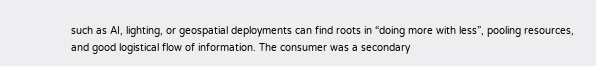such as AI, lighting, or geospatial deployments can find roots in “doing more with less”, pooling resources, and good logistical flow of information. The consumer was a secondary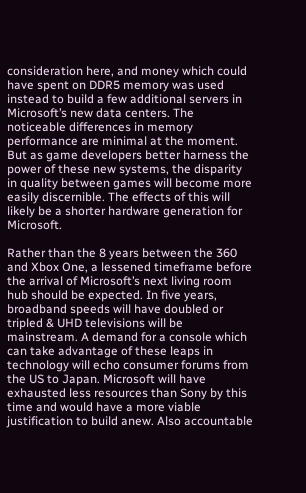consideration here, and money which could have spent on DDR5 memory was used instead to build a few additional servers in Microsoft’s new data centers. The noticeable differences in memory performance are minimal at the moment. But as game developers better harness the power of these new systems, the disparity in quality between games will become more easily discernible. The effects of this will likely be a shorter hardware generation for Microsoft.

Rather than the 8 years between the 360 and Xbox One, a lessened timeframe before the arrival of Microsoft’s next living room hub should be expected. In five years, broadband speeds will have doubled or tripled & UHD televisions will be mainstream. A demand for a console which can take advantage of these leaps in technology will echo consumer forums from the US to Japan. Microsoft will have exhausted less resources than Sony by this time and would have a more viable justification to build anew. Also accountable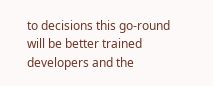to decisions this go-round will be better trained developers and the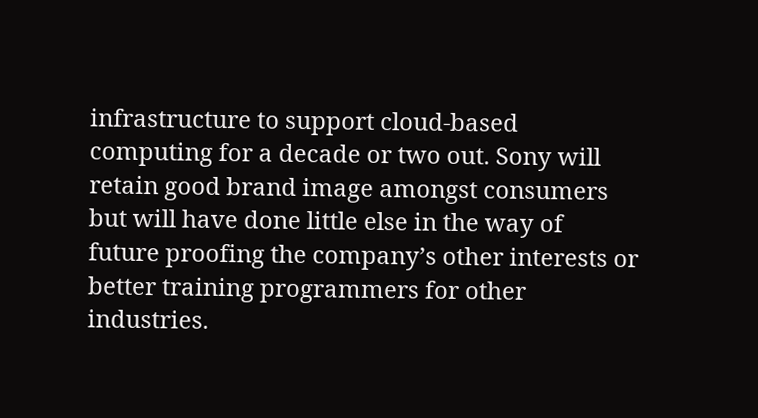infrastructure to support cloud-based computing for a decade or two out. Sony will retain good brand image amongst consumers but will have done little else in the way of future proofing the company’s other interests or better training programmers for other industries.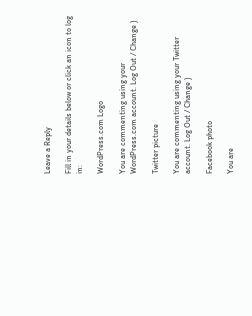Leave a Reply

Fill in your details below or click an icon to log in:

WordPress.com Logo

You are commenting using your WordPress.com account. Log Out / Change )

Twitter picture

You are commenting using your Twitter account. Log Out / Change )

Facebook photo

You are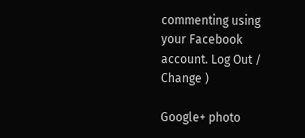commenting using your Facebook account. Log Out / Change )

Google+ photo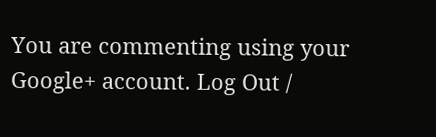You are commenting using your Google+ account. Log Out /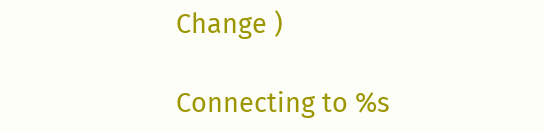Change )

Connecting to %s